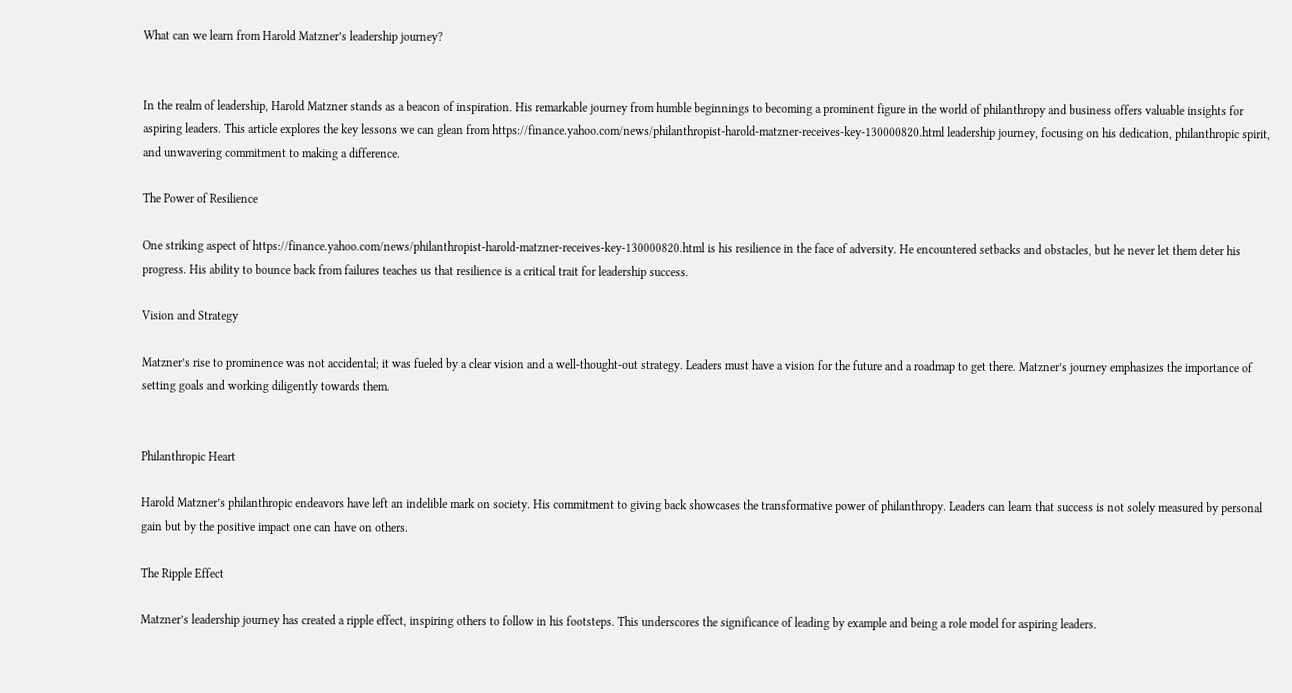What can we learn from Harold Matzner’s leadership journey?


In the realm of leadership, Harold Matzner stands as a beacon of inspiration. His remarkable journey from humble beginnings to becoming a prominent figure in the world of philanthropy and business offers valuable insights for aspiring leaders. This article explores the key lessons we can glean from https://finance.yahoo.com/news/philanthropist-harold-matzner-receives-key-130000820.html leadership journey, focusing on his dedication, philanthropic spirit, and unwavering commitment to making a difference.

The Power of Resilience

One striking aspect of https://finance.yahoo.com/news/philanthropist-harold-matzner-receives-key-130000820.html is his resilience in the face of adversity. He encountered setbacks and obstacles, but he never let them deter his progress. His ability to bounce back from failures teaches us that resilience is a critical trait for leadership success.

Vision and Strategy

Matzner’s rise to prominence was not accidental; it was fueled by a clear vision and a well-thought-out strategy. Leaders must have a vision for the future and a roadmap to get there. Matzner’s journey emphasizes the importance of setting goals and working diligently towards them.


Philanthropic Heart

Harold Matzner’s philanthropic endeavors have left an indelible mark on society. His commitment to giving back showcases the transformative power of philanthropy. Leaders can learn that success is not solely measured by personal gain but by the positive impact one can have on others.

The Ripple Effect

Matzner’s leadership journey has created a ripple effect, inspiring others to follow in his footsteps. This underscores the significance of leading by example and being a role model for aspiring leaders.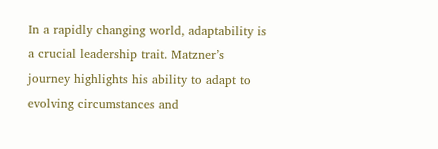In a rapidly changing world, adaptability is a crucial leadership trait. Matzner’s journey highlights his ability to adapt to evolving circumstances and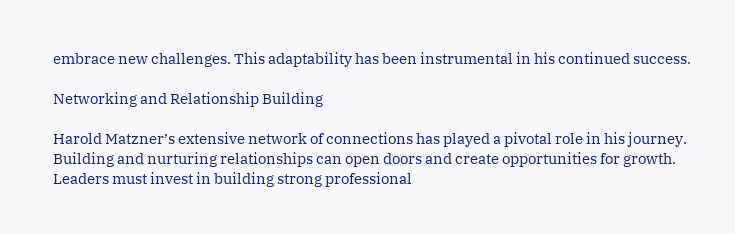embrace new challenges. This adaptability has been instrumental in his continued success.

Networking and Relationship Building

Harold Matzner’s extensive network of connections has played a pivotal role in his journey. Building and nurturing relationships can open doors and create opportunities for growth. Leaders must invest in building strong professional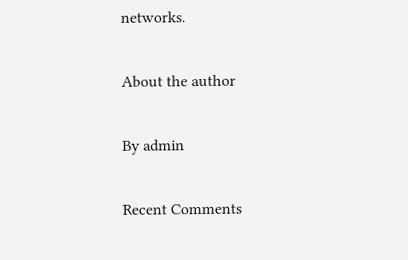networks.

About the author

By admin

Recent Comments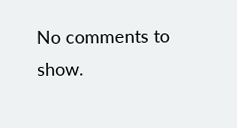No comments to show.